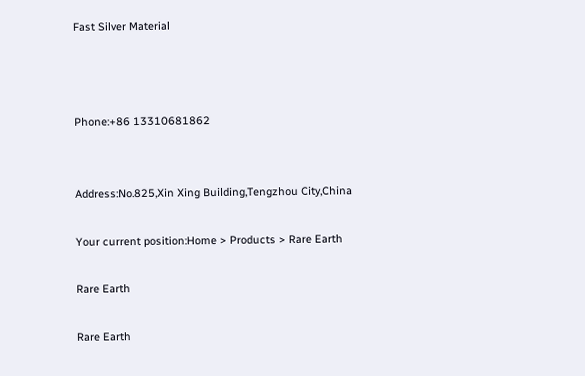Fast Silver Material



Phone:+86 13310681862


Address:No.825,Xin Xing Building,Tengzhou City,China

Your current position:Home > Products > Rare Earth

Rare Earth

Rare Earth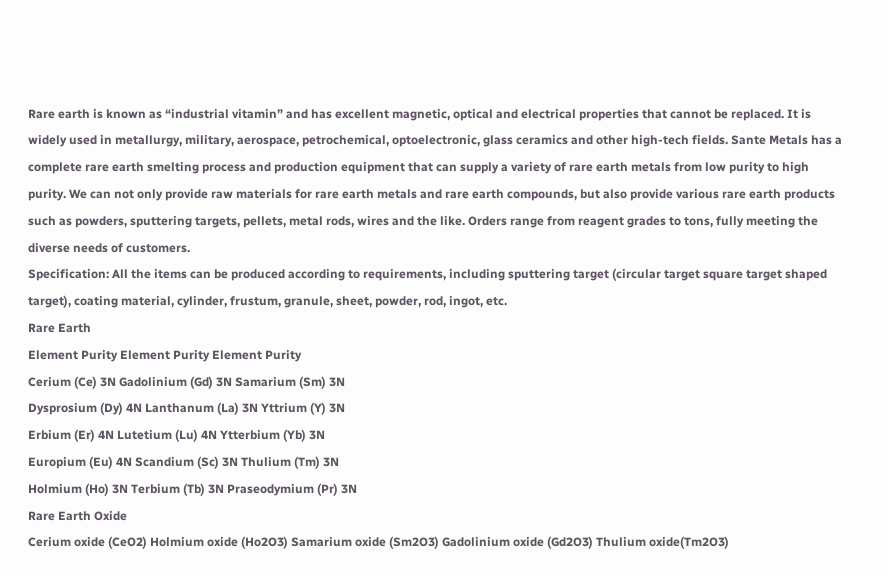Rare earth is known as “industrial vitamin” and has excellent magnetic, optical and electrical properties that cannot be replaced. It is widely used in metallurgy, military, aerospace, petrochemical, optoelectronic, glass ceramics and other high-tech fields. Sante Metals has a complete rare earth smelting process and production equipment that can supply a variety of rare earth metals from low purity to high purity. We can not only provide raw materials for rare earth metals and rare earth compounds, but also provide various rare earth products such as powders, sputtering targets, pellets, metal rods, wires and the like. Orders range from reagent grades to tons, fully meeting the diverse needs of customers.
Specification: All the items can be produced according to requirements, including sputtering target (circular target square target shaped target), coating material, cylinder, frustum, granule, sheet, powder, rod, ingot, etc.
Rare Earth
Element Purity Element Purity Element Purity
Cerium (Ce) 3N Gadolinium (Gd) 3N Samarium (Sm) 3N
Dysprosium (Dy) 4N Lanthanum (La) 3N Yttrium (Y) 3N
Erbium (Er) 4N Lutetium (Lu) 4N Ytterbium (Yb) 3N
Europium (Eu) 4N Scandium (Sc) 3N Thulium (Tm) 3N
Holmium (Ho) 3N Terbium (Tb) 3N Praseodymium (Pr) 3N
Rare Earth Oxide
Cerium oxide (CeO2) Holmium oxide (Ho2O3) Samarium oxide (Sm2O3) Gadolinium oxide (Gd2O3) Thulium oxide(Tm2O3)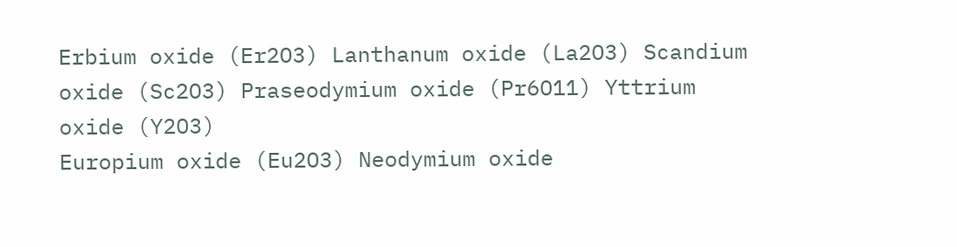Erbium oxide (Er2O3) Lanthanum oxide (La2O3) Scandium oxide (Sc2O3) Praseodymium oxide (Pr6O11) Yttrium oxide (Y2O3)
Europium oxide (Eu2O3) Neodymium oxide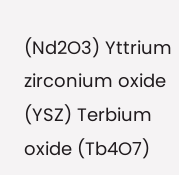(Nd2O3) Yttrium zirconium oxide (YSZ) Terbium oxide (Tb4O7)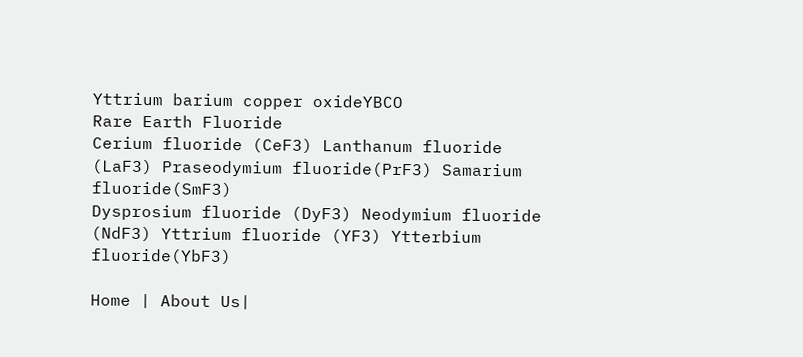Yttrium barium copper oxideYBCO
Rare Earth Fluoride
Cerium fluoride (CeF3) Lanthanum fluoride (LaF3) Praseodymium fluoride(PrF3) Samarium fluoride(SmF3)
Dysprosium fluoride (DyF3) Neodymium fluoride (NdF3) Yttrium fluoride (YF3) Ytterbium fluoride(YbF3)

Home | About Us|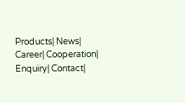Products| News| Career| Cooperation| Enquiry| Contact|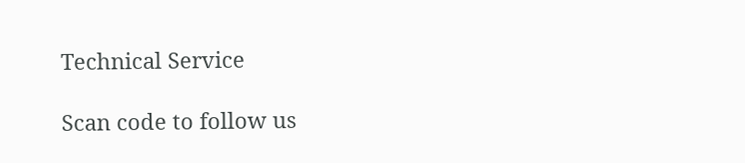Technical Service

Scan code to follow us